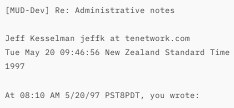[MUD-Dev] Re: Administrative notes

Jeff Kesselman jeffk at tenetwork.com
Tue May 20 09:46:56 New Zealand Standard Time 1997

At 08:10 AM 5/20/97 PST8PDT, you wrote: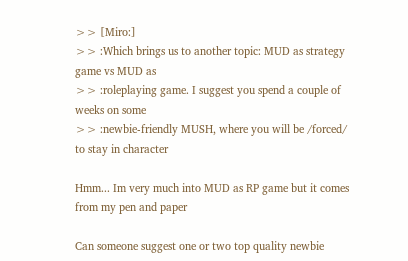>> [Miro:]
>> :Which brings us to another topic: MUD as strategy game vs MUD as
>> :roleplaying game. I suggest you spend a couple of weeks on some
>> :newbie-friendly MUSH, where you will be /forced/ to stay in character

Hmm... Im very much into MUD as RP game but it comes from my pen and paper

Can someone suggest one or two top quality newbie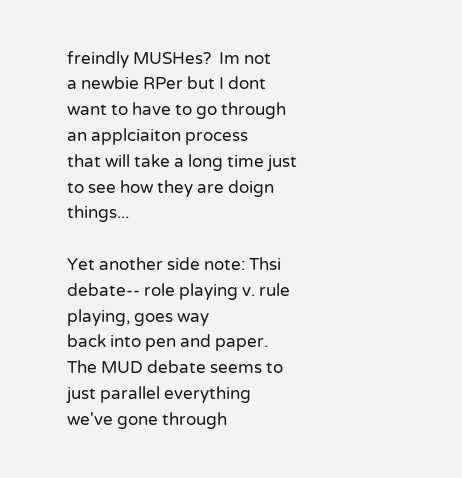freindly MUSHes?  Im not
a newbie RPer but I dont want to have to go through an applciaiton process
that will take a long time just to see how they are doign things...

Yet another side note: Thsi debate-- role playing v. rule playing, goes way
back into pen and paper.  The MUD debate seems to just parallel everything
we've gone through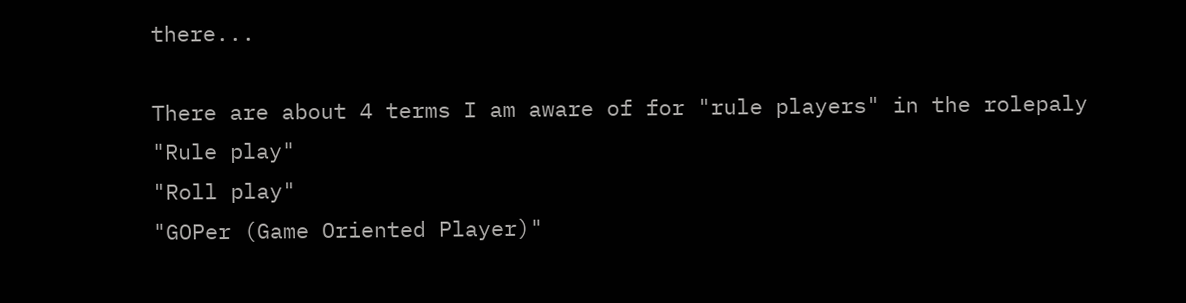there...

There are about 4 terms I am aware of for "rule players" in the rolepaly
"Rule play"
"Roll play"
"GOPer (Game Oriented Player)"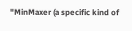"MinMaxer (a specific kind of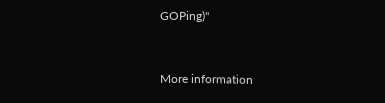GOPing)"


More information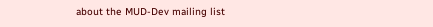about the MUD-Dev mailing list